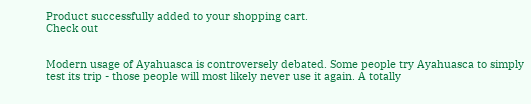Product successfully added to your shopping cart.
Check out


Modern usage of Ayahuasca is controversely debated. Some people try Ayahuasca to simply test its trip - those people will most likely never use it again. A totally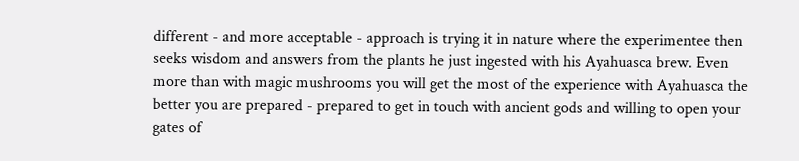different - and more acceptable - approach is trying it in nature where the experimentee then seeks wisdom and answers from the plants he just ingested with his Ayahuasca brew. Even more than with magic mushrooms you will get the most of the experience with Ayahuasca the better you are prepared - prepared to get in touch with ancient gods and willing to open your gates of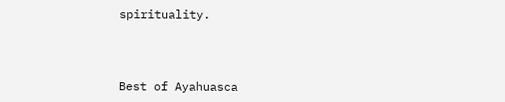spirituality.



Best of Ayahuasca